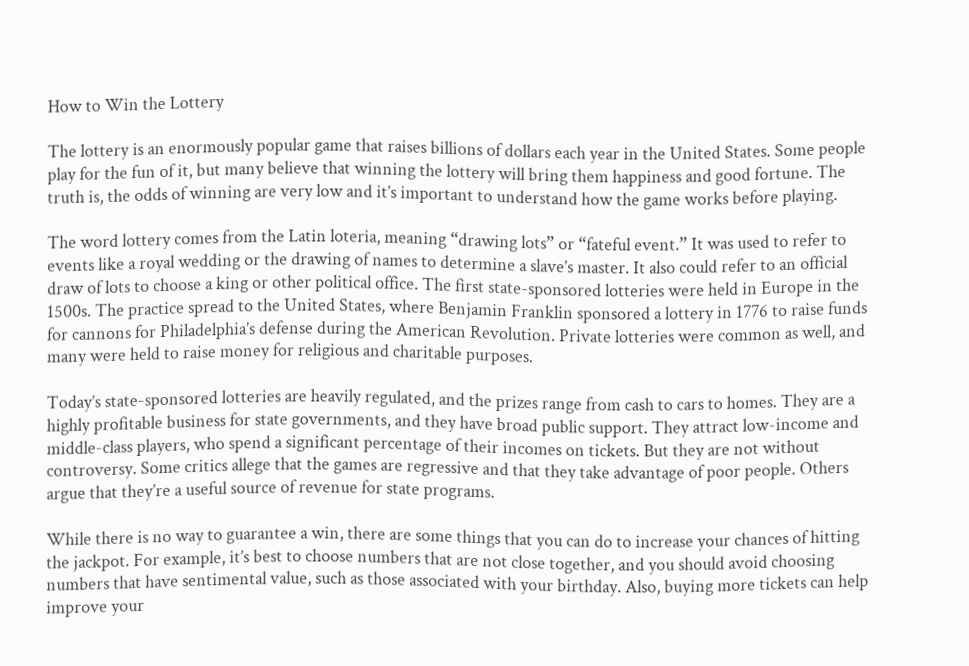How to Win the Lottery

The lottery is an enormously popular game that raises billions of dollars each year in the United States. Some people play for the fun of it, but many believe that winning the lottery will bring them happiness and good fortune. The truth is, the odds of winning are very low and it’s important to understand how the game works before playing.

The word lottery comes from the Latin loteria, meaning “drawing lots” or “fateful event.” It was used to refer to events like a royal wedding or the drawing of names to determine a slave’s master. It also could refer to an official draw of lots to choose a king or other political office. The first state-sponsored lotteries were held in Europe in the 1500s. The practice spread to the United States, where Benjamin Franklin sponsored a lottery in 1776 to raise funds for cannons for Philadelphia’s defense during the American Revolution. Private lotteries were common as well, and many were held to raise money for religious and charitable purposes.

Today’s state-sponsored lotteries are heavily regulated, and the prizes range from cash to cars to homes. They are a highly profitable business for state governments, and they have broad public support. They attract low-income and middle-class players, who spend a significant percentage of their incomes on tickets. But they are not without controversy. Some critics allege that the games are regressive and that they take advantage of poor people. Others argue that they’re a useful source of revenue for state programs.

While there is no way to guarantee a win, there are some things that you can do to increase your chances of hitting the jackpot. For example, it’s best to choose numbers that are not close together, and you should avoid choosing numbers that have sentimental value, such as those associated with your birthday. Also, buying more tickets can help improve your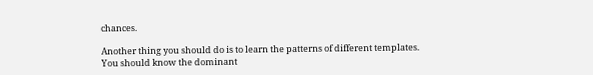chances.

Another thing you should do is to learn the patterns of different templates. You should know the dominant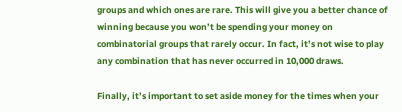groups and which ones are rare. This will give you a better chance of winning because you won’t be spending your money on combinatorial groups that rarely occur. In fact, it’s not wise to play any combination that has never occurred in 10,000 draws.

Finally, it’s important to set aside money for the times when your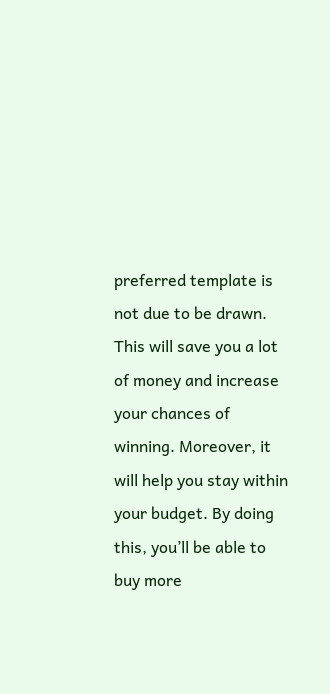preferred template is not due to be drawn. This will save you a lot of money and increase your chances of winning. Moreover, it will help you stay within your budget. By doing this, you’ll be able to buy more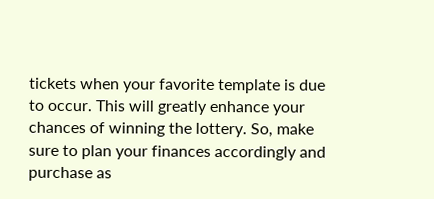tickets when your favorite template is due to occur. This will greatly enhance your chances of winning the lottery. So, make sure to plan your finances accordingly and purchase as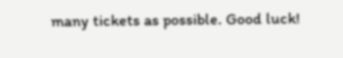many tickets as possible. Good luck!